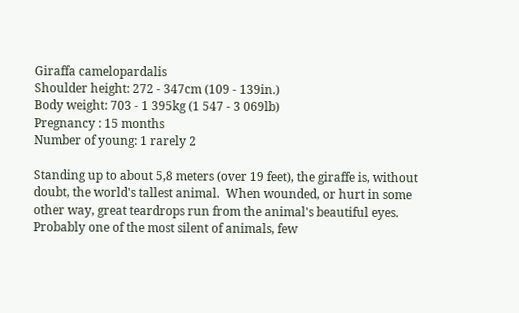Giraffa camelopardalis
Shoulder height: 272 - 347cm (109 - 139in.)
Body weight: 703 - 1 395kg (1 547 - 3 069lb)
Pregnancy : 15 months
Number of young: 1 rarely 2

Standing up to about 5,8 meters (over 19 feet), the giraffe is, without doubt, the world's tallest animal.  When wounded, or hurt in some other way, great teardrops run from the animal's beautiful eyes.  Probably one of the most silent of animals, few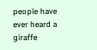people have ever heard a giraffe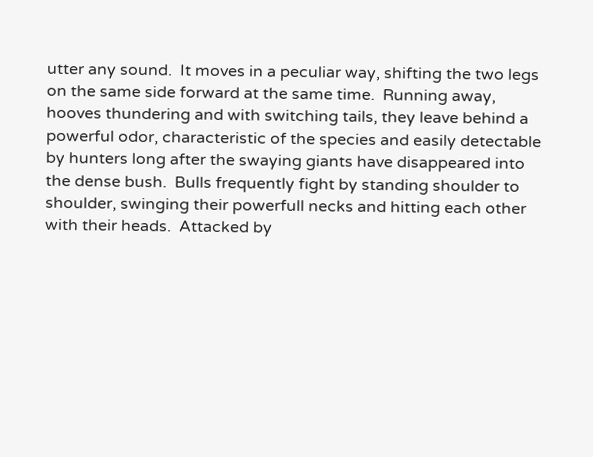utter any sound.  It moves in a peculiar way, shifting the two legs on the same side forward at the same time.  Running away, hooves thundering and with switching tails, they leave behind a powerful odor, characteristic of the species and easily detectable by hunters long after the swaying giants have disappeared into the dense bush.  Bulls frequently fight by standing shoulder to shoulder, swinging their powerfull necks and hitting each other with their heads.  Attacked by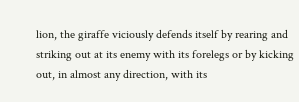lion, the giraffe viciously defends itself by rearing and striking out at its enemy with its forelegs or by kicking out, in almost any direction, with its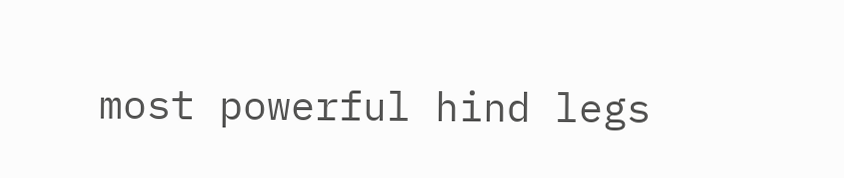most powerful hind legs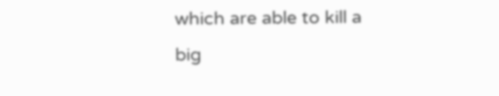which are able to kill a big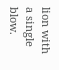lion with a single blow.